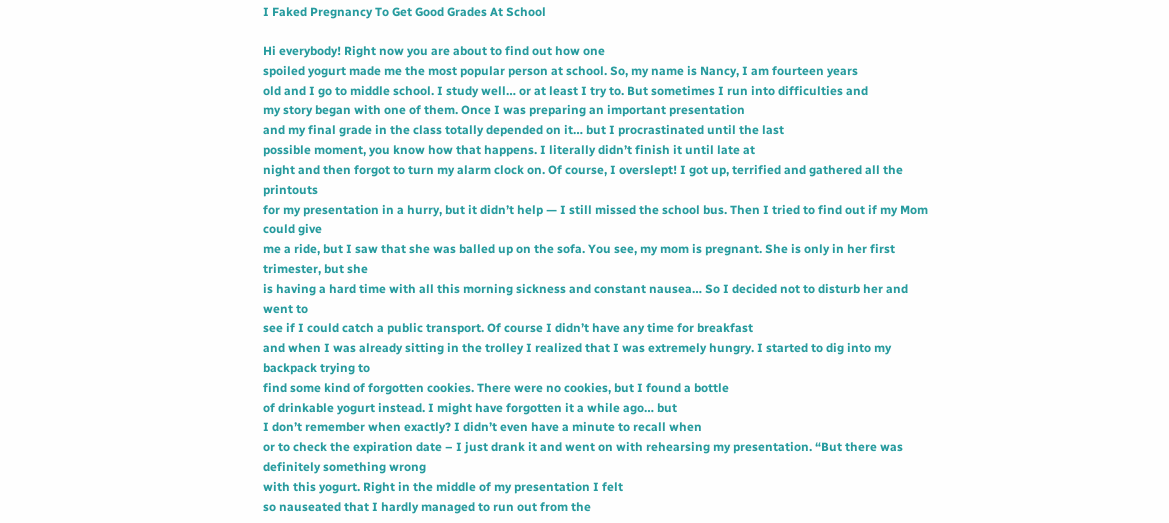I Faked Pregnancy To Get Good Grades At School

Hi everybody! Right now you are about to find out how one
spoiled yogurt made me the most popular person at school. So, my name is Nancy, I am fourteen years
old and I go to middle school. I study well… or at least I try to. But sometimes I run into difficulties and
my story began with one of them. Once I was preparing an important presentation
and my final grade in the class totally depended on it… but I procrastinated until the last
possible moment, you know how that happens. I literally didn’t finish it until late at
night and then forgot to turn my alarm clock on. Of course, I overslept! I got up, terrified and gathered all the printouts
for my presentation in a hurry, but it didn’t help — I still missed the school bus. Then I tried to find out if my Mom could give
me a ride, but I saw that she was balled up on the sofa. You see, my mom is pregnant. She is only in her first trimester, but she
is having a hard time with all this morning sickness and constant nausea… So I decided not to disturb her and went to
see if I could catch a public transport. Of course I didn’t have any time for breakfast
and when I was already sitting in the trolley I realized that I was extremely hungry. I started to dig into my backpack trying to
find some kind of forgotten cookies. There were no cookies, but I found a bottle
of drinkable yogurt instead. I might have forgotten it a while ago… but
I don’t remember when exactly? I didn’t even have a minute to recall when
or to check the expiration date – I just drank it and went on with rehearsing my presentation. “But there was definitely something wrong
with this yogurt. Right in the middle of my presentation I felt
so nauseated that I hardly managed to run out from the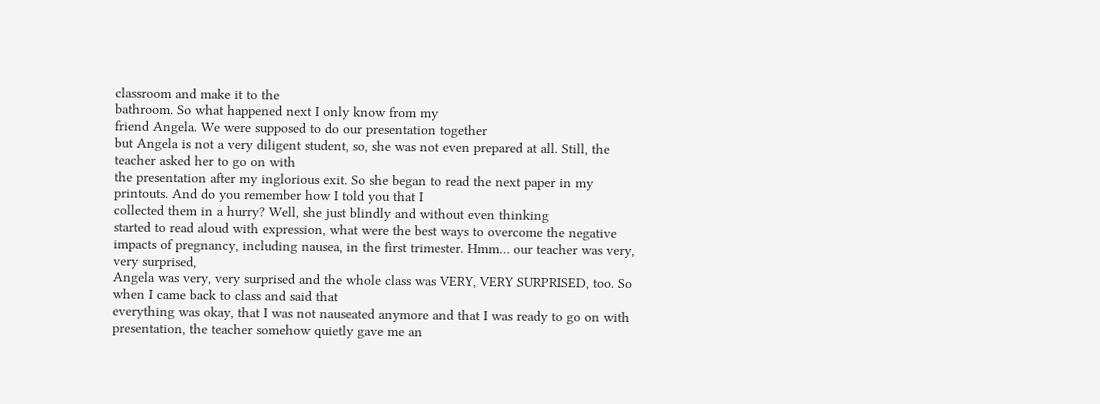classroom and make it to the
bathroom. So what happened next I only know from my
friend Angela. We were supposed to do our presentation together
but Angela is not a very diligent student, so, she was not even prepared at all. Still, the teacher asked her to go on with
the presentation after my inglorious exit. So she began to read the next paper in my
printouts. And do you remember how I told you that I
collected them in a hurry? Well, she just blindly and without even thinking
started to read aloud with expression, what were the best ways to overcome the negative
impacts of pregnancy, including nausea, in the first trimester. Hmm… our teacher was very, very surprised,
Angela was very, very surprised and the whole class was VERY, VERY SURPRISED, too. So when I came back to class and said that
everything was okay, that I was not nauseated anymore and that I was ready to go on with
presentation, the teacher somehow quietly gave me an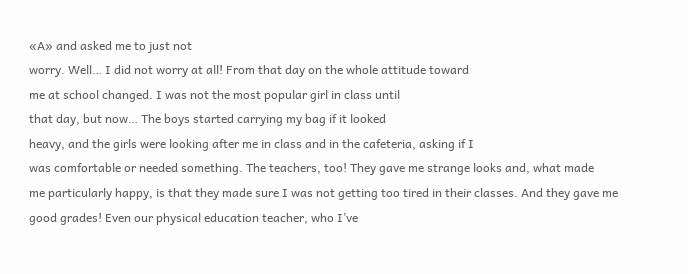«A» and asked me to just not
worry. Well… I did not worry at all! From that day on the whole attitude toward
me at school changed. I was not the most popular girl in class until
that day, but now… The boys started carrying my bag if it looked
heavy, and the girls were looking after me in class and in the cafeteria, asking if I
was comfortable or needed something. The teachers, too! They gave me strange looks and, what made
me particularly happy, is that they made sure I was not getting too tired in their classes. And they gave me good grades! Even our physical education teacher, who I’ve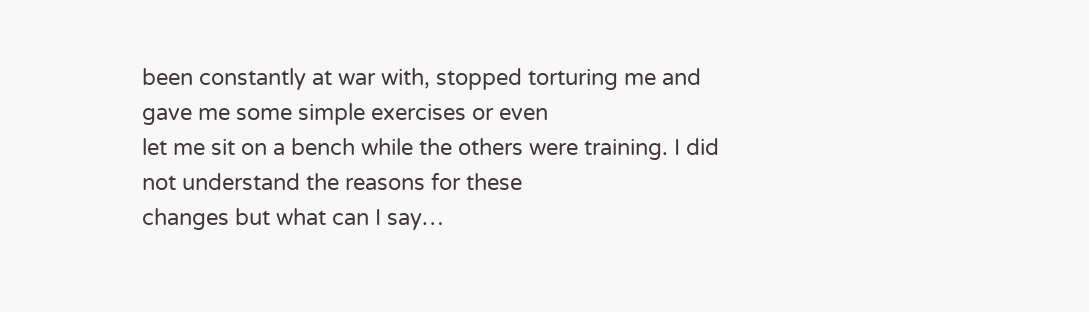been constantly at war with, stopped torturing me and gave me some simple exercises or even
let me sit on a bench while the others were training. I did not understand the reasons for these
changes but what can I say…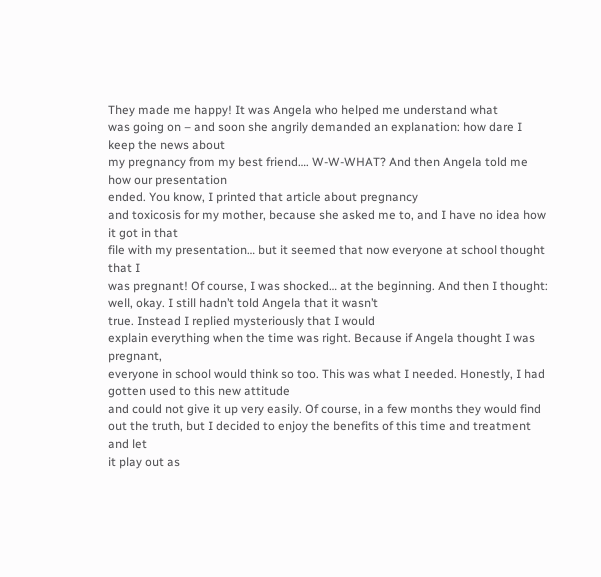They made me happy! It was Angela who helped me understand what
was going on – and soon she angrily demanded an explanation: how dare I keep the news about
my pregnancy from my best friend…. W-W-WHAT? And then Angela told me how our presentation
ended. You know, I printed that article about pregnancy
and toxicosis for my mother, because she asked me to, and I have no idea how it got in that
file with my presentation… but it seemed that now everyone at school thought that I
was pregnant! Of course, I was shocked… at the beginning. And then I thought: well, okay. I still hadn’t told Angela that it wasn’t
true. Instead I replied mysteriously that I would
explain everything when the time was right. Because if Angela thought I was pregnant,
everyone in school would think so too. This was what I needed. Honestly, I had gotten used to this new attitude
and could not give it up very easily. Of course, in a few months they would find
out the truth, but I decided to enjoy the benefits of this time and treatment and let
it play out as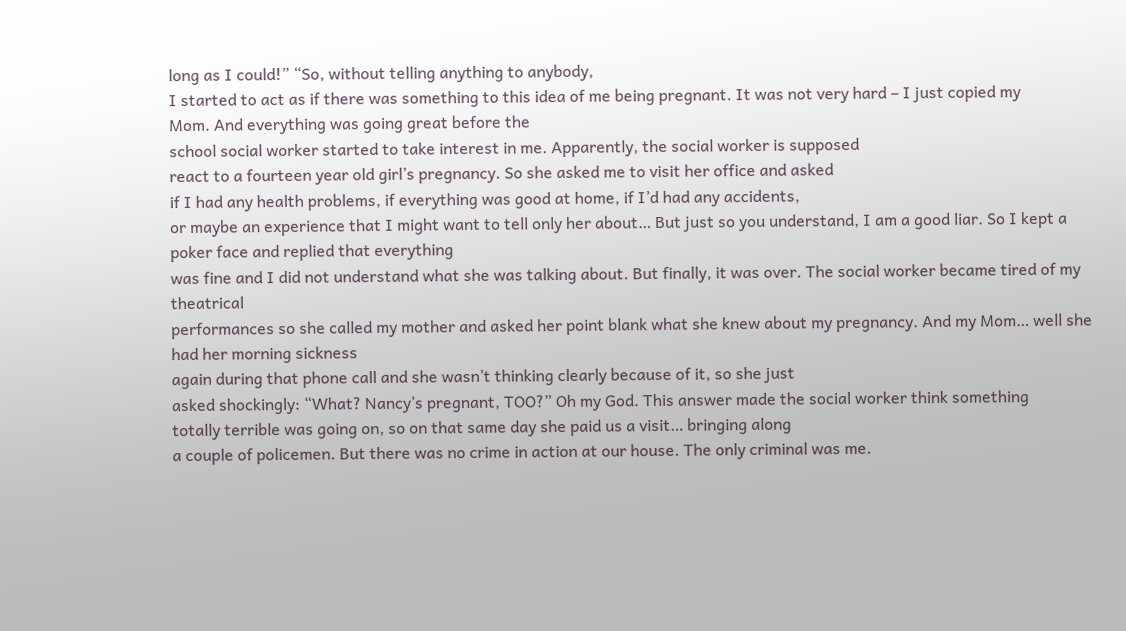long as I could!” “So, without telling anything to anybody,
I started to act as if there was something to this idea of me being pregnant. It was not very hard – I just copied my
Mom. And everything was going great before the
school social worker started to take interest in me. Apparently, the social worker is supposed
react to a fourteen year old girl’s pregnancy. So she asked me to visit her office and asked
if I had any health problems, if everything was good at home, if I’d had any accidents,
or maybe an experience that I might want to tell only her about… But just so you understand, I am a good liar. So I kept a poker face and replied that everything
was fine and I did not understand what she was talking about. But finally, it was over. The social worker became tired of my theatrical
performances so she called my mother and asked her point blank what she knew about my pregnancy. And my Mom… well she had her morning sickness
again during that phone call and she wasn’t thinking clearly because of it, so she just
asked shockingly: “What? Nancy’s pregnant, TOO?” Oh my God. This answer made the social worker think something
totally terrible was going on, so on that same day she paid us a visit… bringing along
a couple of policemen. But there was no crime in action at our house. The only criminal was me.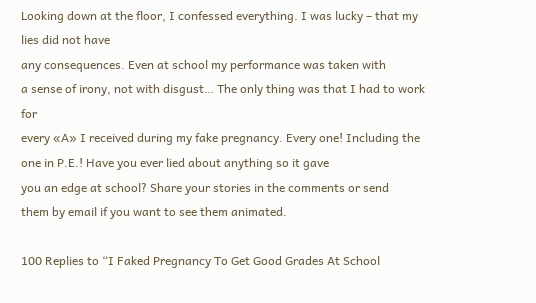Looking down at the floor, I confessed everything. I was lucky – that my lies did not have
any consequences. Even at school my performance was taken with
a sense of irony, not with disgust… The only thing was that I had to work for
every «A» I received during my fake pregnancy. Every one! Including the one in P.E.! Have you ever lied about anything so it gave
you an edge at school? Share your stories in the comments or send
them by email if you want to see them animated.

100 Replies to “I Faked Pregnancy To Get Good Grades At School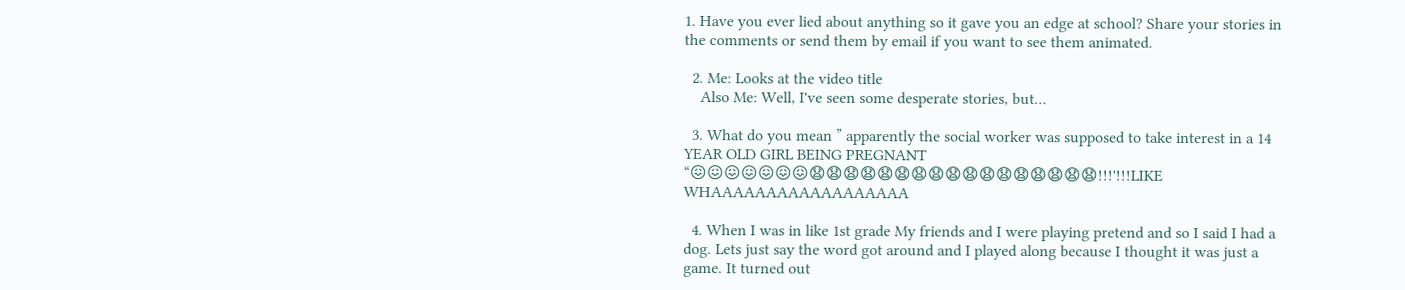1. Have you ever lied about anything so it gave you an edge at school? Share your stories in the comments or send them by email if you want to see them animated.

  2. Me: Looks at the video title
    Also Me: Well, I've seen some desperate stories, but…

  3. What do you mean ” apparently the social worker was supposed to take interest in a 14 YEAR OLD GIRL BEING PREGNANT “😖😖😖😖😖😖😖😧😧😧😧😧😧😧😧😧😧😧😧😧😧😧😧😧!!!'!!!LIKE WHAAAAAAAAAAAAAAAAAA

  4. When I was in like 1st grade My friends and I were playing pretend and so I said I had a dog. Lets just say the word got around and I played along because I thought it was just a game. It turned out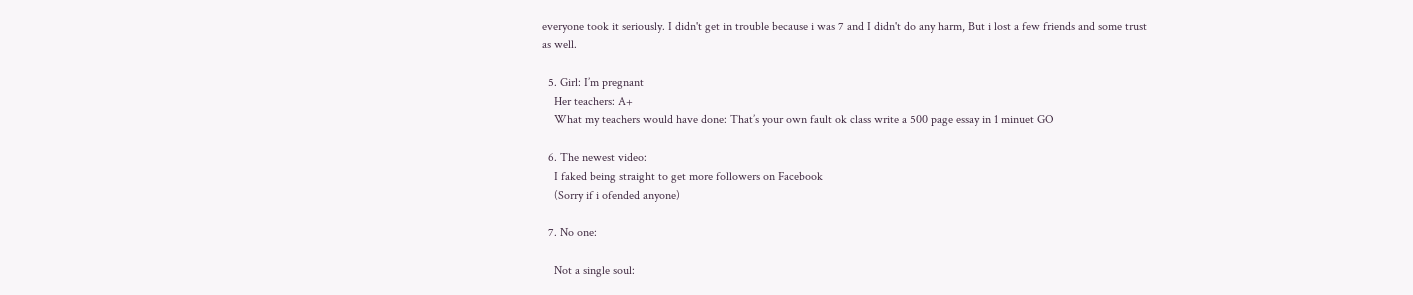everyone took it seriously. I didn't get in trouble because i was 7 and I didn't do any harm, But i lost a few friends and some trust as well.

  5. Girl: I’m pregnant
    Her teachers: A+
    What my teachers would have done: That’s your own fault ok class write a 500 page essay in 1 minuet GO

  6. The newest video:
    I faked being straight to get more followers on Facebook
    (Sorry if i ofended anyone)

  7. No one:

    Not a single soul: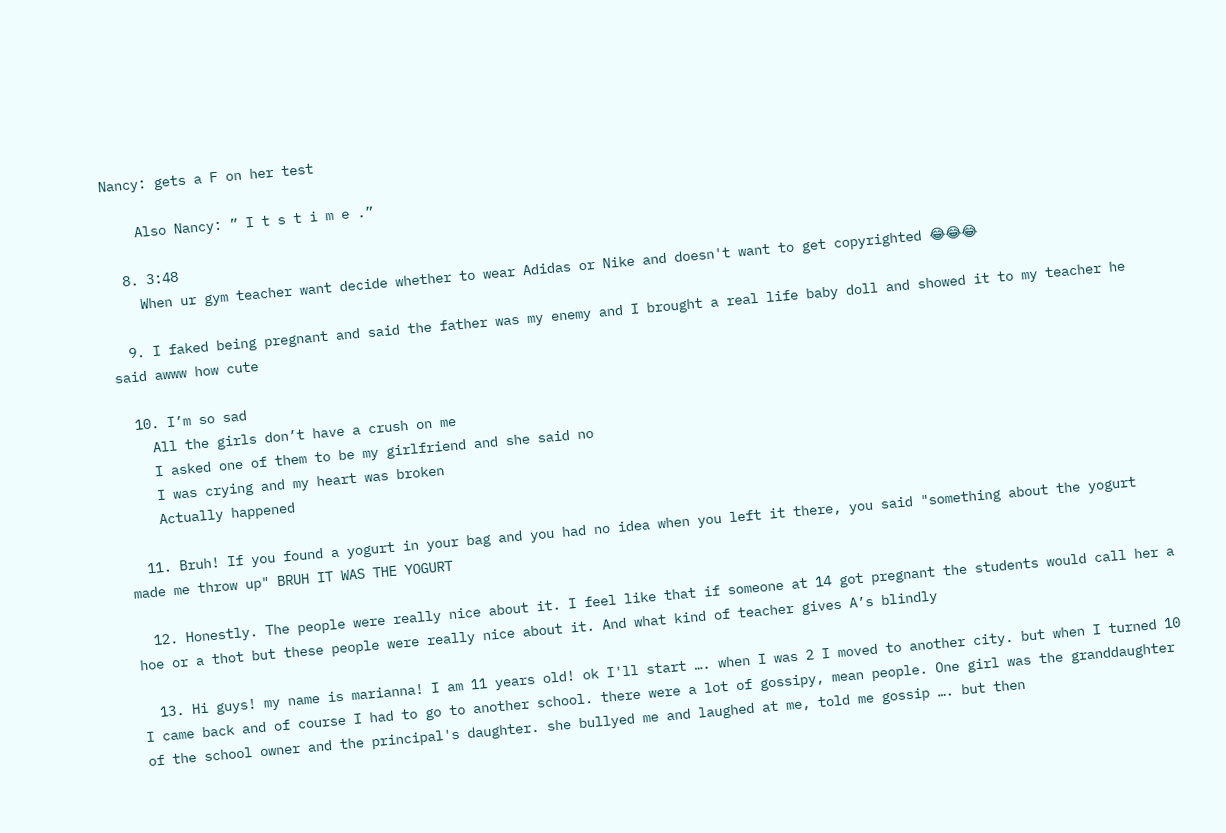Nancy: gets a F on her test

    Also Nancy: ” I t s t i m e .”

  8. 3:48
    When ur gym teacher want decide whether to wear Adidas or Nike and doesn't want to get copyrighted 😂😂😂

  9. I faked being pregnant and said the father was my enemy and I brought a real life baby doll and showed it to my teacher he said awww how cute

  10. I’m so sad
    All the girls don’t have a crush on me
    I asked one of them to be my girlfriend and she said no
    I was crying and my heart was broken
    Actually happened

  11. Bruh! If you found a yogurt in your bag and you had no idea when you left it there, you said "something about the yogurt made me throw up" BRUH IT WAS THE YOGURT

  12. Honestly. The people were really nice about it. I feel like that if someone at 14 got pregnant the students would call her a hoe or a thot but these people were really nice about it. And what kind of teacher gives A’s blindly

  13. Hi guys! my name is marianna! I am 11 years old! ok I'll start …. when I was 2 I moved to another city. but when I turned 10 I came back and of course I had to go to another school. there were a lot of gossipy, mean people. One girl was the granddaughter of the school owner and the principal's daughter. she bullyed me and laughed at me, told me gossip …. but then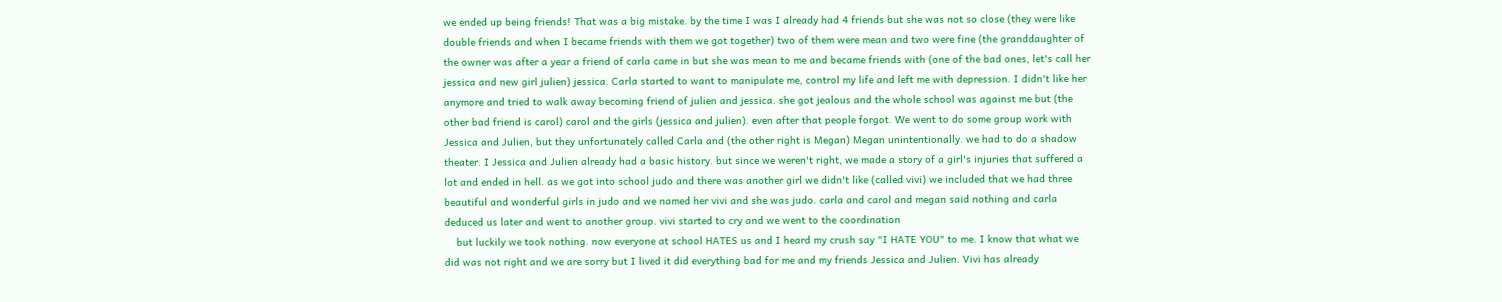we ended up being friends! That was a big mistake. by the time I was I already had 4 friends but she was not so close (they were like double friends and when I became friends with them we got together) two of them were mean and two were fine (the granddaughter of the owner was after a year a friend of carla came in but she was mean to me and became friends with (one of the bad ones, let's call her jessica and new girl julien) jessica. Carla started to want to manipulate me, control my life and left me with depression. I didn't like her anymore and tried to walk away becoming friend of julien and jessica. she got jealous and the whole school was against me but (the other bad friend is carol) carol and the girls (jessica and julien). even after that people forgot. We went to do some group work with Jessica and Julien, but they unfortunately called Carla and (the other right is Megan) Megan unintentionally. we had to do a shadow theater. I Jessica and Julien already had a basic history. but since we weren't right, we made a story of a girl's injuries that suffered a lot and ended in hell. as we got into school judo and there was another girl we didn't like (called vivi) we included that we had three beautiful and wonderful girls in judo and we named her vivi and she was judo. carla and carol and megan said nothing and carla deduced us later and went to another group. vivi started to cry and we went to the coordination
    but luckily we took nothing. now everyone at school HATES us and I heard my crush say "I HATE YOU" to me. I know that what we did was not right and we are sorry but I lived it did everything bad for me and my friends Jessica and Julien. Vivi has already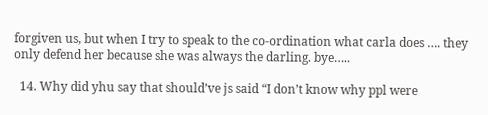forgiven us, but when I try to speak to the co-ordination what carla does …. they only defend her because she was always the darling. bye…..

  14. Why did yhu say that should’ve js said “I don’t know why ppl were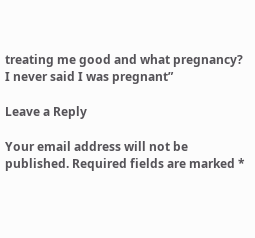treating me good and what pregnancy? I never said I was pregnant”

Leave a Reply

Your email address will not be published. Required fields are marked *